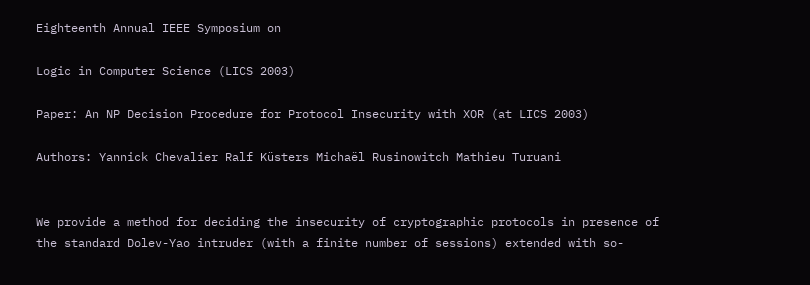Eighteenth Annual IEEE Symposium on

Logic in Computer Science (LICS 2003)

Paper: An NP Decision Procedure for Protocol Insecurity with XOR (at LICS 2003)

Authors: Yannick Chevalier Ralf Küsters Michaël Rusinowitch Mathieu Turuani


We provide a method for deciding the insecurity of cryptographic protocols in presence of the standard Dolev-Yao intruder (with a finite number of sessions) extended with so-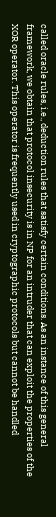called oracle rules, i.e., deduction rules that satisfy certain conditions. As an instance of this general framework, we obtain that protocol insecurity is in NP for an intruder that can exploit the properties of the XOR operator. This operator is frequently used in cryptographic protocols but cannot be handled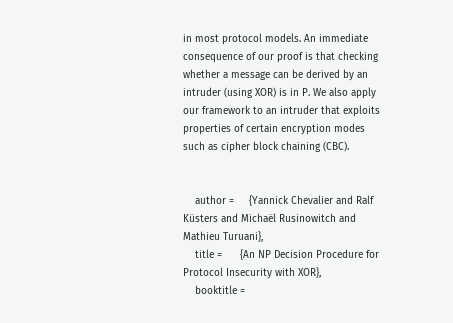in most protocol models. An immediate consequence of our proof is that checking whether a message can be derived by an intruder (using XOR) is in P. We also apply our framework to an intruder that exploits properties of certain encryption modes such as cipher block chaining (CBC).


    author =     {Yannick Chevalier and Ralf Küsters and Michaël Rusinowitch and Mathieu Turuani},
    title =      {An NP Decision Procedure for Protocol Insecurity with XOR},
    booktitle =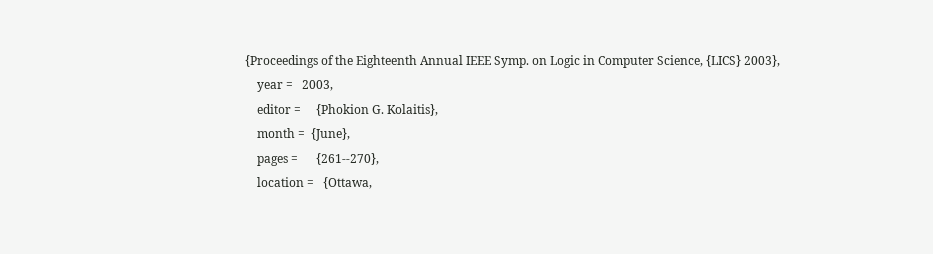{Proceedings of the Eighteenth Annual IEEE Symp. on Logic in Computer Science, {LICS} 2003},
    year =   2003,
    editor =     {Phokion G. Kolaitis},
    month =  {June},
    pages =      {261--270},
    location =   {Ottawa,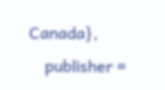Canada},
    publisher =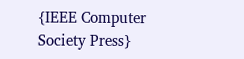{IEEE Computer Society Press}